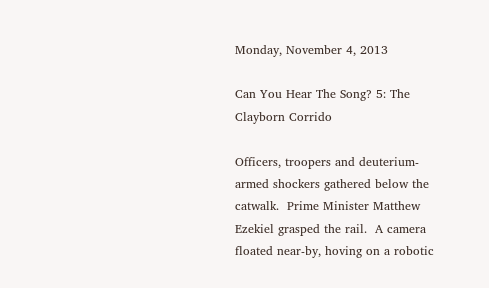Monday, November 4, 2013

Can You Hear The Song? 5: The Clayborn Corrido

Officers, troopers and deuterium-armed shockers gathered below the catwalk.  Prime Minister Matthew Ezekiel grasped the rail.  A camera floated near-by, hoving on a robotic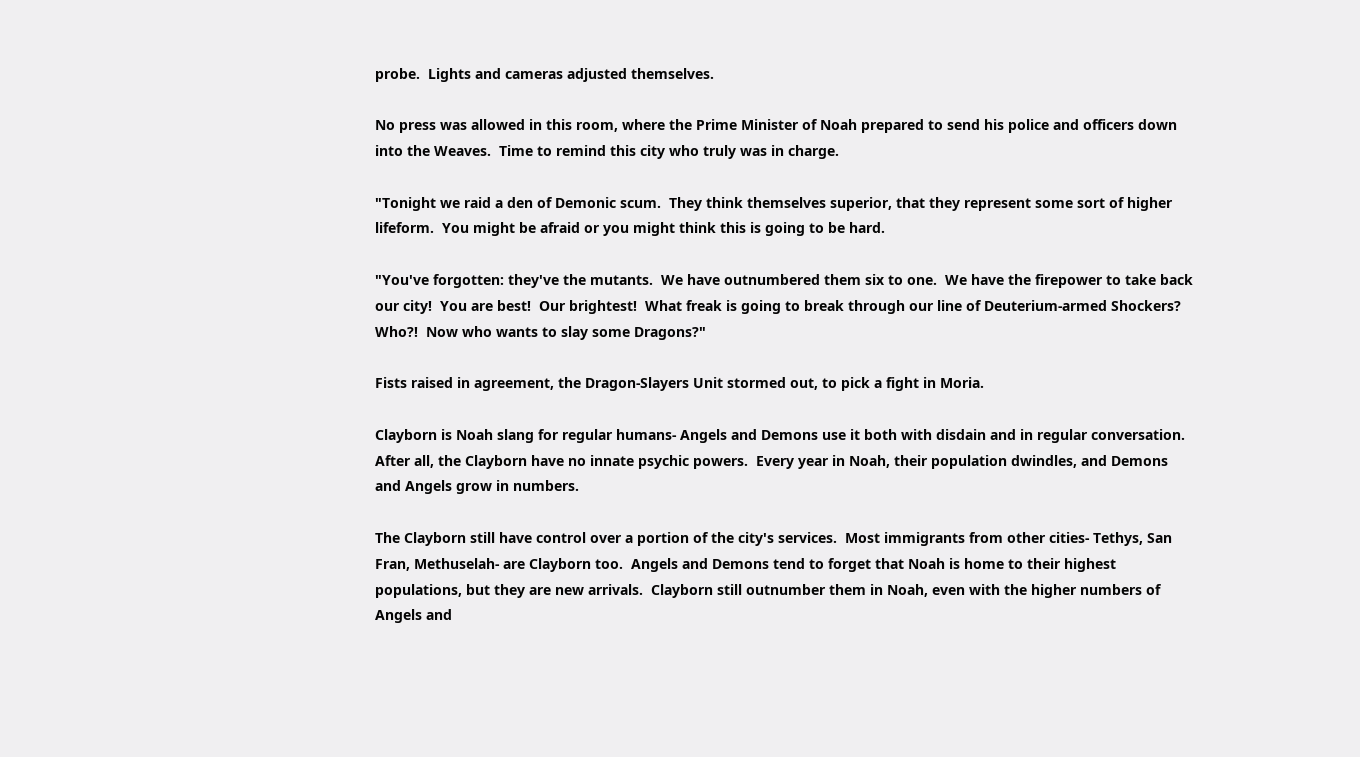probe.  Lights and cameras adjusted themselves.

No press was allowed in this room, where the Prime Minister of Noah prepared to send his police and officers down into the Weaves.  Time to remind this city who truly was in charge.

"Tonight we raid a den of Demonic scum.  They think themselves superior, that they represent some sort of higher lifeform.  You might be afraid or you might think this is going to be hard.

"You've forgotten: they've the mutants.  We have outnumbered them six to one.  We have the firepower to take back our city!  You are best!  Our brightest!  What freak is going to break through our line of Deuterium-armed Shockers?  Who?!  Now who wants to slay some Dragons?"

Fists raised in agreement, the Dragon-Slayers Unit stormed out, to pick a fight in Moria.

Clayborn is Noah slang for regular humans- Angels and Demons use it both with disdain and in regular conversation.  After all, the Clayborn have no innate psychic powers.  Every year in Noah, their population dwindles, and Demons and Angels grow in numbers.

The Clayborn still have control over a portion of the city's services.  Most immigrants from other cities- Tethys, San Fran, Methuselah- are Clayborn too.  Angels and Demons tend to forget that Noah is home to their highest populations, but they are new arrivals.  Clayborn still outnumber them in Noah, even with the higher numbers of Angels and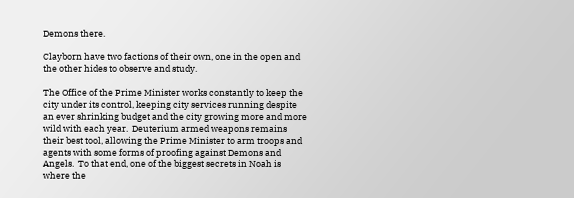Demons there.

Clayborn have two factions of their own, one in the open and the other hides to observe and study.

The Office of the Prime Minister works constantly to keep the city under its control, keeping city services running despite an ever shrinking budget and the city growing more and more wild with each year.  Deuterium armed weapons remains their best tool, allowing the Prime Minister to arm troops and agents with some forms of proofing against Demons and Angels.  To that end, one of the biggest secrets in Noah is where the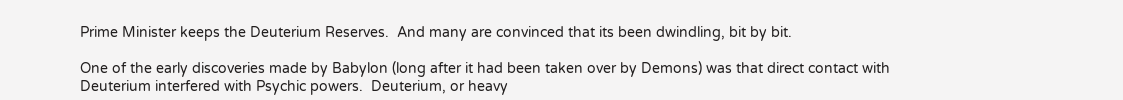Prime Minister keeps the Deuterium Reserves.  And many are convinced that its been dwindling, bit by bit.

One of the early discoveries made by Babylon (long after it had been taken over by Demons) was that direct contact with Deuterium interfered with Psychic powers.  Deuterium, or heavy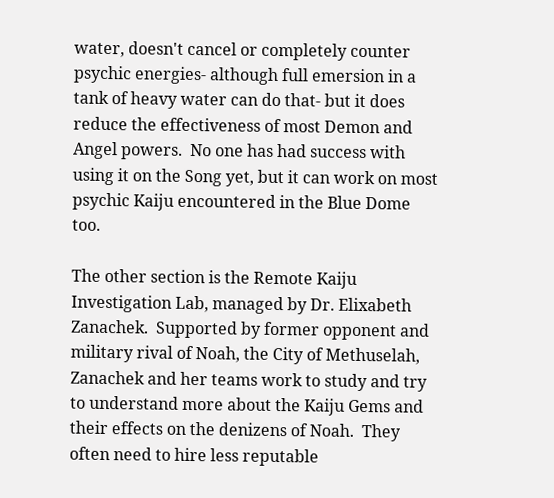water, doesn't cancel or completely counter psychic energies- although full emersion in a tank of heavy water can do that- but it does reduce the effectiveness of most Demon and Angel powers.  No one has had success with using it on the Song yet, but it can work on most psychic Kaiju encountered in the Blue Dome too.

The other section is the Remote Kaiju Investigation Lab, managed by Dr. Elixabeth Zanachek.  Supported by former opponent and military rival of Noah, the City of Methuselah, Zanachek and her teams work to study and try to understand more about the Kaiju Gems and their effects on the denizens of Noah.  They often need to hire less reputable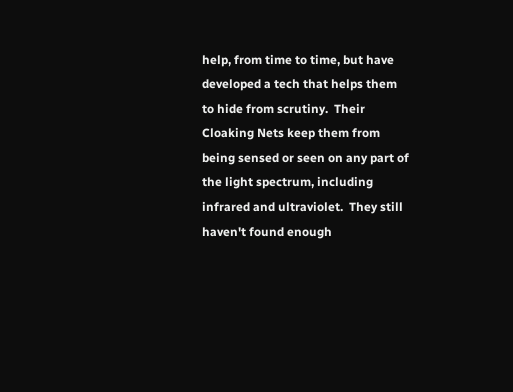help, from time to time, but have developed a tech that helps them to hide from scrutiny.  Their Cloaking Nets keep them from being sensed or seen on any part of the light spectrum, including infrared and ultraviolet.  They still haven't found enough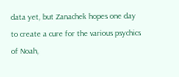data yet, but Zanachek hopes one day to create a cure for the various psychics of Noah,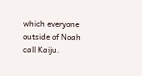which everyone outside of Noah call Kaiju.